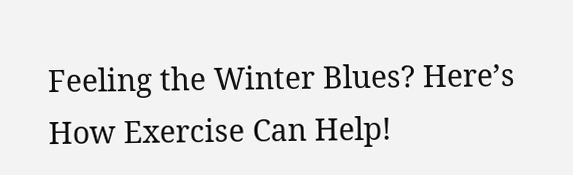Feeling the Winter Blues? Here’s How Exercise Can Help!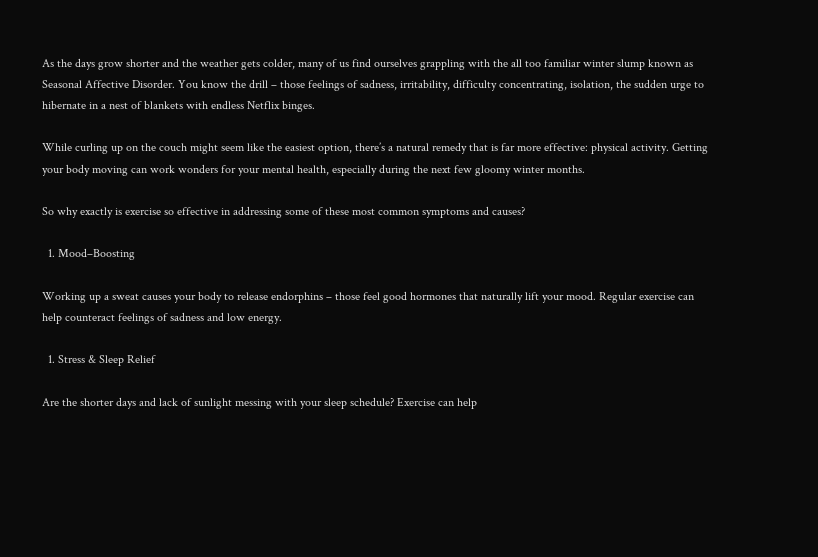As the days grow shorter and the weather gets colder, many of us find ourselves grappling with the all too familiar winter slump known as Seasonal Affective Disorder. You know the drill – those feelings of sadness, irritability, difficulty concentrating, isolation, the sudden urge to hibernate in a nest of blankets with endless Netflix binges.

While curling up on the couch might seem like the easiest option, there’s a natural remedy that is far more effective: physical activity. Getting your body moving can work wonders for your mental health, especially during the next few gloomy winter months.

So why exactly is exercise so effective in addressing some of these most common symptoms and causes?

  1. Mood–Boosting

Working up a sweat causes your body to release endorphins – those feel good hormones that naturally lift your mood. Regular exercise can help counteract feelings of sadness and low energy.

  1. Stress & Sleep Relief

Are the shorter days and lack of sunlight messing with your sleep schedule? Exercise can help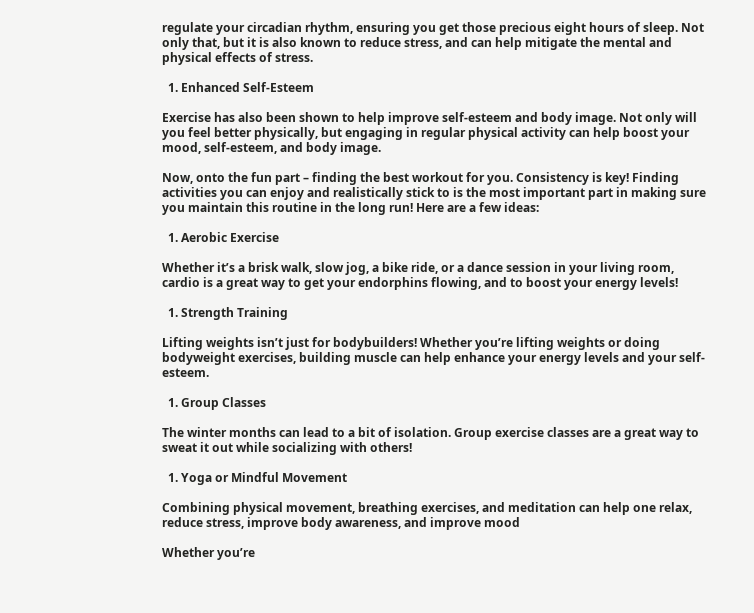regulate your circadian rhythm, ensuring you get those precious eight hours of sleep. Not only that, but it is also known to reduce stress, and can help mitigate the mental and physical effects of stress.

  1. Enhanced Self-Esteem

Exercise has also been shown to help improve self-esteem and body image. Not only will you feel better physically, but engaging in regular physical activity can help boost your mood, self-esteem, and body image.

Now, onto the fun part – finding the best workout for you. Consistency is key! Finding activities you can enjoy and realistically stick to is the most important part in making sure you maintain this routine in the long run! Here are a few ideas:

  1. Aerobic Exercise

Whether it’s a brisk walk, slow jog, a bike ride, or a dance session in your living room, cardio is a great way to get your endorphins flowing, and to boost your energy levels!

  1. Strength Training

Lifting weights isn’t just for bodybuilders! Whether you’re lifting weights or doing bodyweight exercises, building muscle can help enhance your energy levels and your self-esteem.

  1. Group Classes

The winter months can lead to a bit of isolation. Group exercise classes are a great way to sweat it out while socializing with others!

  1. Yoga or Mindful Movement

Combining physical movement, breathing exercises, and meditation can help one relax, reduce stress, improve body awareness, and improve mood

Whether you’re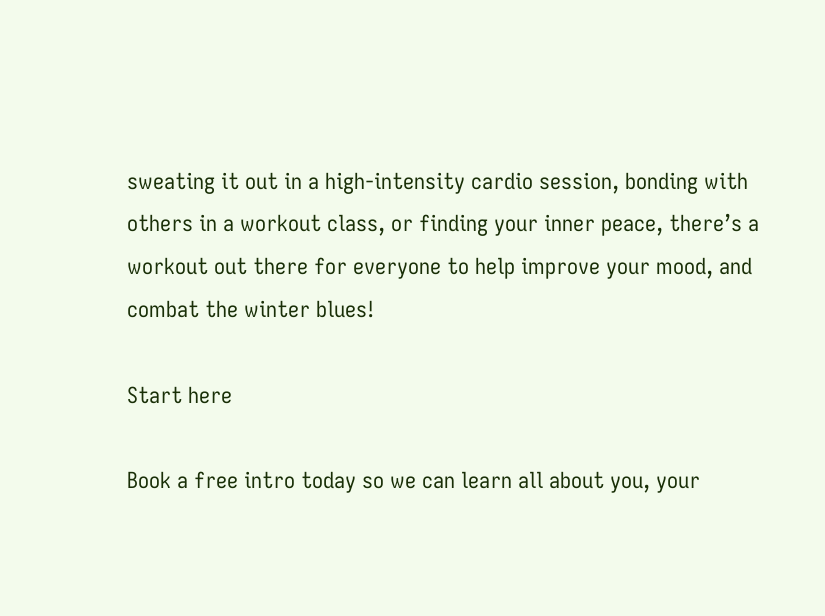sweating it out in a high-intensity cardio session, bonding with others in a workout class, or finding your inner peace, there’s a workout out there for everyone to help improve your mood, and combat the winter blues!

Start here

Book a free intro today so we can learn all about you, your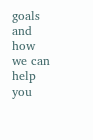goals and how we can help you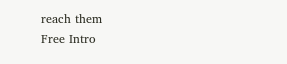reach them
Free Intro